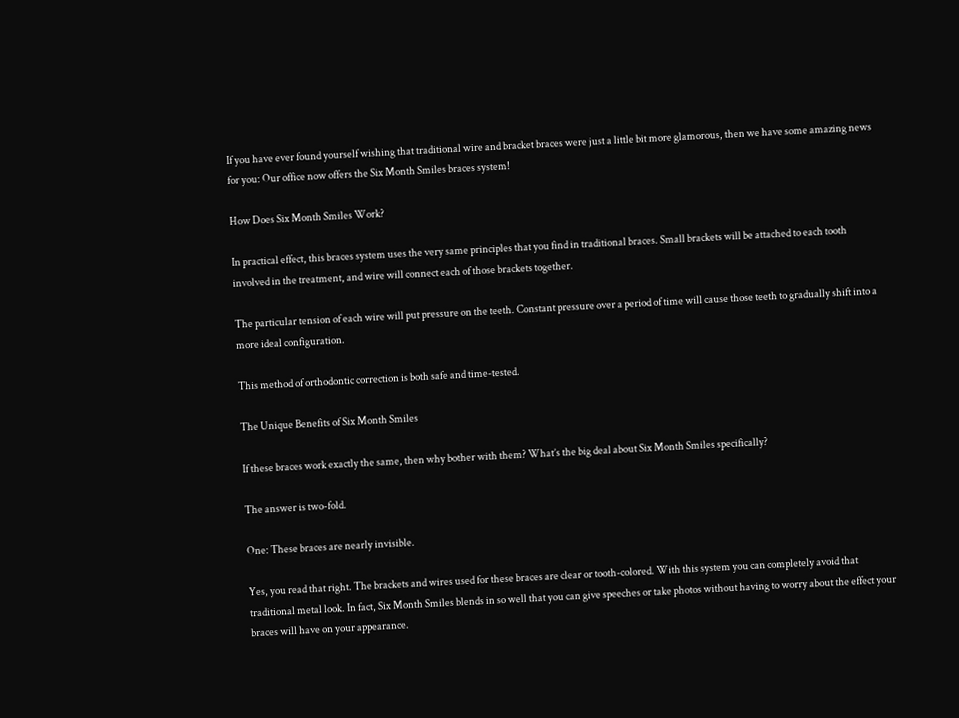If you have ever found yourself wishing that traditional wire and bracket braces were just a little bit more glamorous, then we have some amazing news for you: Our office now offers the Six Month Smiles braces system!

How Does Six Month Smiles Work?

In practical effect, this braces system uses the very same principles that you find in traditional braces. Small brackets will be attached to each tooth involved in the treatment, and wire will connect each of those brackets together.

The particular tension of each wire will put pressure on the teeth. Constant pressure over a period of time will cause those teeth to gradually shift into a more ideal configuration.

This method of orthodontic correction is both safe and time-tested.

The Unique Benefits of Six Month Smiles

If these braces work exactly the same, then why bother with them? What’s the big deal about Six Month Smiles specifically?

The answer is two-fold.

One: These braces are nearly invisible.

Yes, you read that right. The brackets and wires used for these braces are clear or tooth-colored. With this system you can completely avoid that traditional metal look. In fact, Six Month Smiles blends in so well that you can give speeches or take photos without having to worry about the effect your braces will have on your appearance.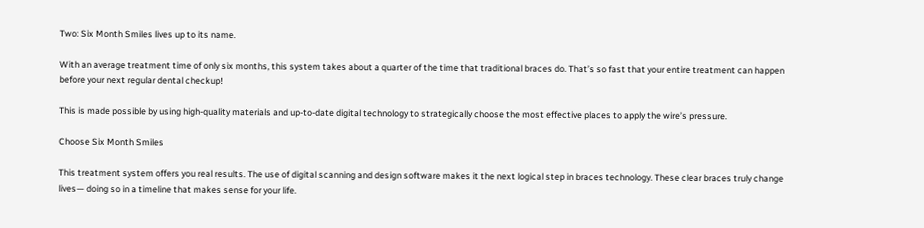Two: Six Month Smiles lives up to its name.

With an average treatment time of only six months, this system takes about a quarter of the time that traditional braces do. That’s so fast that your entire treatment can happen before your next regular dental checkup!

This is made possible by using high-quality materials and up-to-date digital technology to strategically choose the most effective places to apply the wire’s pressure.

Choose Six Month Smiles

This treatment system offers you real results. The use of digital scanning and design software makes it the next logical step in braces technology. These clear braces truly change lives— doing so in a timeline that makes sense for your life.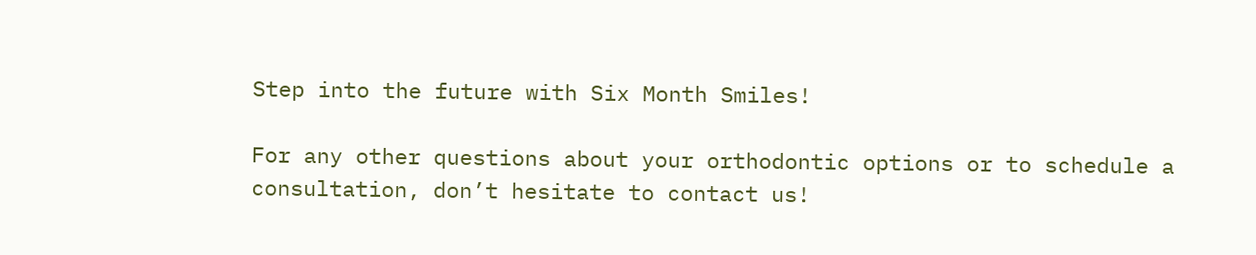Step into the future with Six Month Smiles!

For any other questions about your orthodontic options or to schedule a consultation, don’t hesitate to contact us!